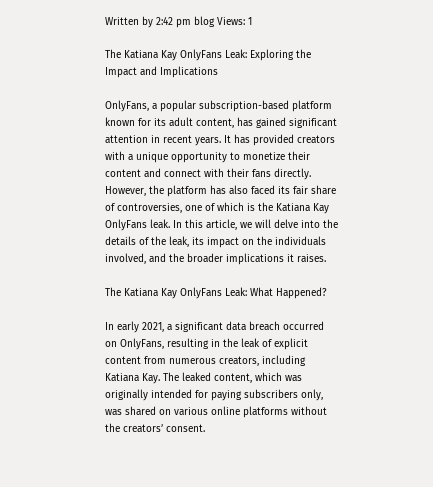Written by 2:42 pm blog Views: 1

The Katiana Kay OnlyFans Leak: Exploring the Impact and Implications

OnlyFans, a popular subscription-based platform known for its adult content, has gained significant attention in recent years. It has provided creators with a unique opportunity to monetize their content and connect with their fans directly. However, the platform has also faced its fair share of controversies, one of which is the Katiana Kay OnlyFans leak. In this article, we will delve into the details of the leak, its impact on the individuals involved, and the broader implications it raises.

The Katiana Kay OnlyFans Leak: What Happened?

In early 2021, a significant data breach occurred on OnlyFans, resulting in the leak of explicit content from numerous creators, including Katiana Kay. The leaked content, which was originally intended for paying subscribers only, was shared on various online platforms without the creators’ consent.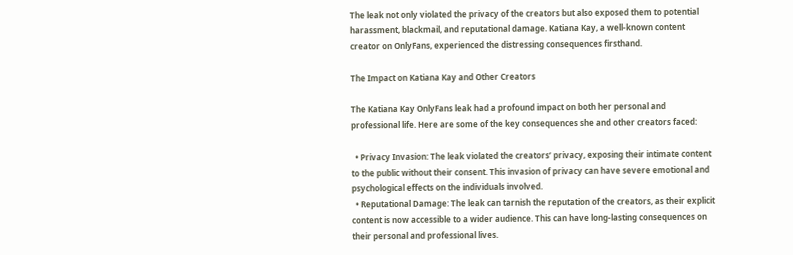The leak not only violated the privacy of the creators but also exposed them to potential harassment, blackmail, and reputational damage. Katiana Kay, a well-known content creator on OnlyFans, experienced the distressing consequences firsthand.

The Impact on Katiana Kay and Other Creators

The Katiana Kay OnlyFans leak had a profound impact on both her personal and professional life. Here are some of the key consequences she and other creators faced:

  • Privacy Invasion: The leak violated the creators’ privacy, exposing their intimate content to the public without their consent. This invasion of privacy can have severe emotional and psychological effects on the individuals involved.
  • Reputational Damage: The leak can tarnish the reputation of the creators, as their explicit content is now accessible to a wider audience. This can have long-lasting consequences on their personal and professional lives.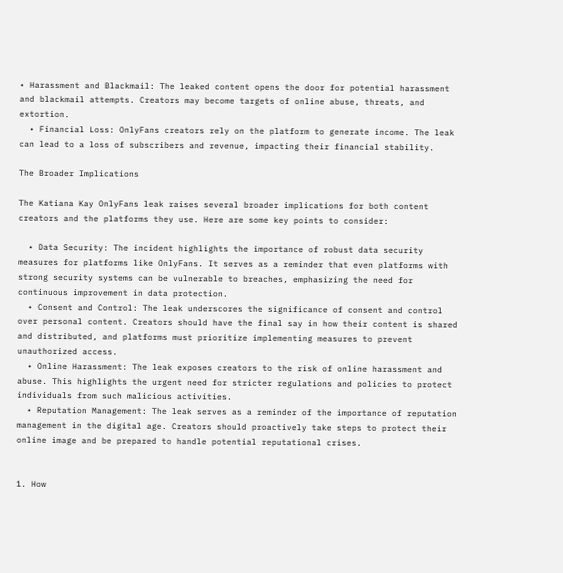• Harassment and Blackmail: The leaked content opens the door for potential harassment and blackmail attempts. Creators may become targets of online abuse, threats, and extortion.
  • Financial Loss: OnlyFans creators rely on the platform to generate income. The leak can lead to a loss of subscribers and revenue, impacting their financial stability.

The Broader Implications

The Katiana Kay OnlyFans leak raises several broader implications for both content creators and the platforms they use. Here are some key points to consider:

  • Data Security: The incident highlights the importance of robust data security measures for platforms like OnlyFans. It serves as a reminder that even platforms with strong security systems can be vulnerable to breaches, emphasizing the need for continuous improvement in data protection.
  • Consent and Control: The leak underscores the significance of consent and control over personal content. Creators should have the final say in how their content is shared and distributed, and platforms must prioritize implementing measures to prevent unauthorized access.
  • Online Harassment: The leak exposes creators to the risk of online harassment and abuse. This highlights the urgent need for stricter regulations and policies to protect individuals from such malicious activities.
  • Reputation Management: The leak serves as a reminder of the importance of reputation management in the digital age. Creators should proactively take steps to protect their online image and be prepared to handle potential reputational crises.


1. How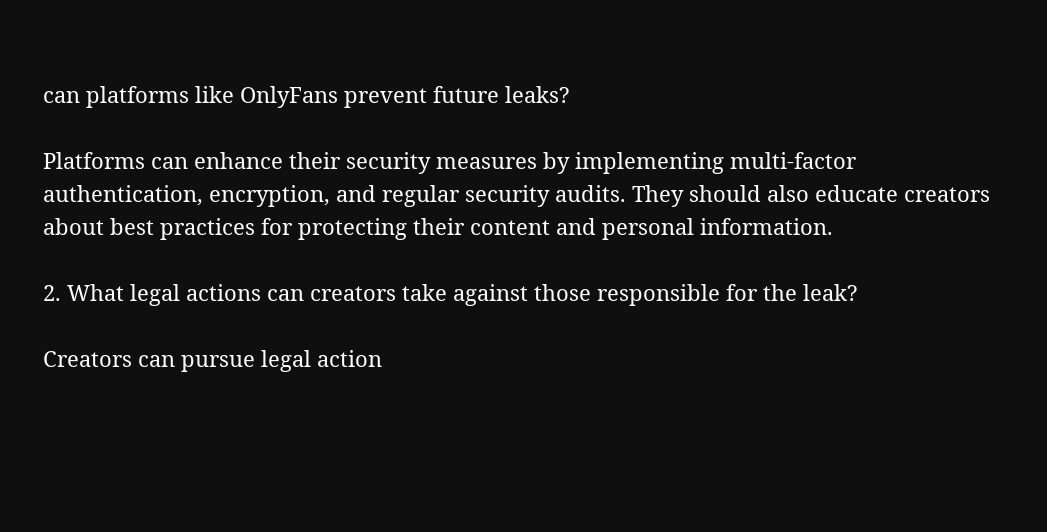can platforms like OnlyFans prevent future leaks?

Platforms can enhance their security measures by implementing multi-factor authentication, encryption, and regular security audits. They should also educate creators about best practices for protecting their content and personal information.

2. What legal actions can creators take against those responsible for the leak?

Creators can pursue legal action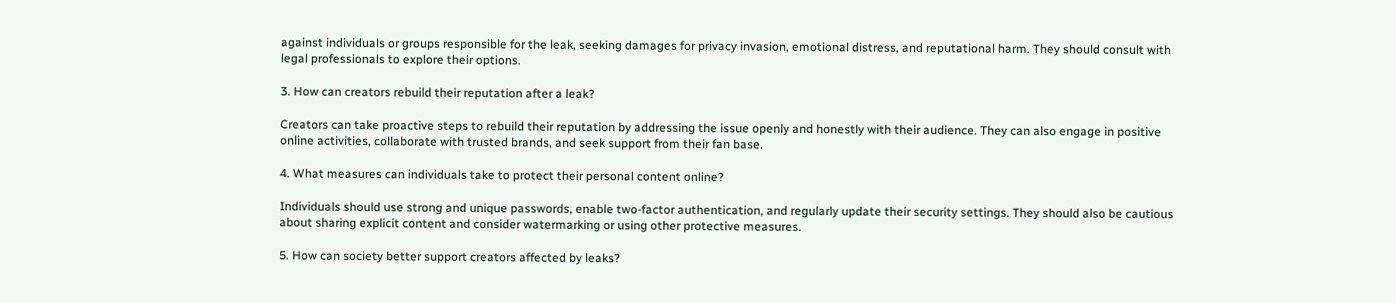against individuals or groups responsible for the leak, seeking damages for privacy invasion, emotional distress, and reputational harm. They should consult with legal professionals to explore their options.

3. How can creators rebuild their reputation after a leak?

Creators can take proactive steps to rebuild their reputation by addressing the issue openly and honestly with their audience. They can also engage in positive online activities, collaborate with trusted brands, and seek support from their fan base.

4. What measures can individuals take to protect their personal content online?

Individuals should use strong and unique passwords, enable two-factor authentication, and regularly update their security settings. They should also be cautious about sharing explicit content and consider watermarking or using other protective measures.

5. How can society better support creators affected by leaks?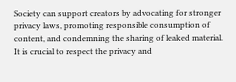Society can support creators by advocating for stronger privacy laws, promoting responsible consumption of content, and condemning the sharing of leaked material. It is crucial to respect the privacy and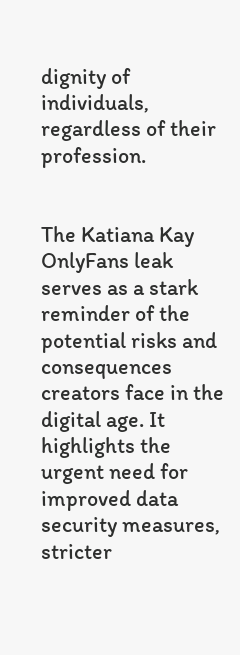dignity of individuals, regardless of their profession.


The Katiana Kay OnlyFans leak serves as a stark reminder of the potential risks and consequences creators face in the digital age. It highlights the urgent need for improved data security measures, stricter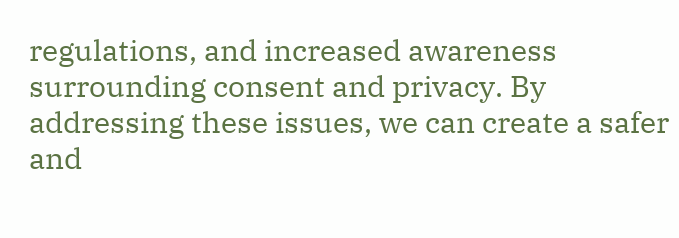regulations, and increased awareness surrounding consent and privacy. By addressing these issues, we can create a safer and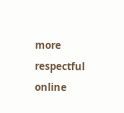more respectful online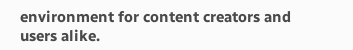environment for content creators and users alike.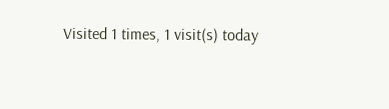Visited 1 times, 1 visit(s) today